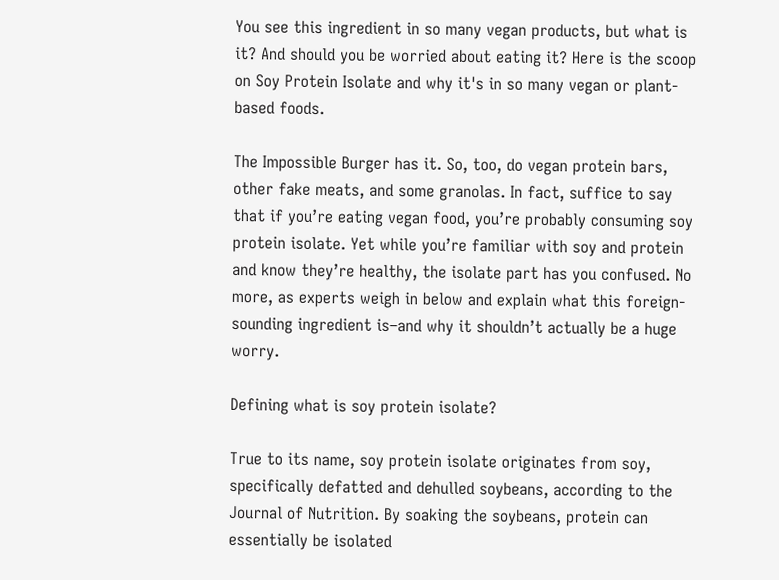You see this ingredient in so many vegan products, but what is it? And should you be worried about eating it? Here is the scoop on Soy Protein Isolate and why it's in so many vegan or plant-based foods.

The Impossible Burger has it. So, too, do vegan protein bars, other fake meats, and some granolas. In fact, suffice to say that if you’re eating vegan food, you’re probably consuming soy protein isolate. Yet while you’re familiar with soy and protein and know they’re healthy, the isolate part has you confused. No more, as experts weigh in below and explain what this foreign-sounding ingredient is–and why it shouldn’t actually be a huge worry.

Defining what is soy protein isolate?

True to its name, soy protein isolate originates from soy, specifically defatted and dehulled soybeans, according to the Journal of Nutrition. By soaking the soybeans, protein can essentially be isolated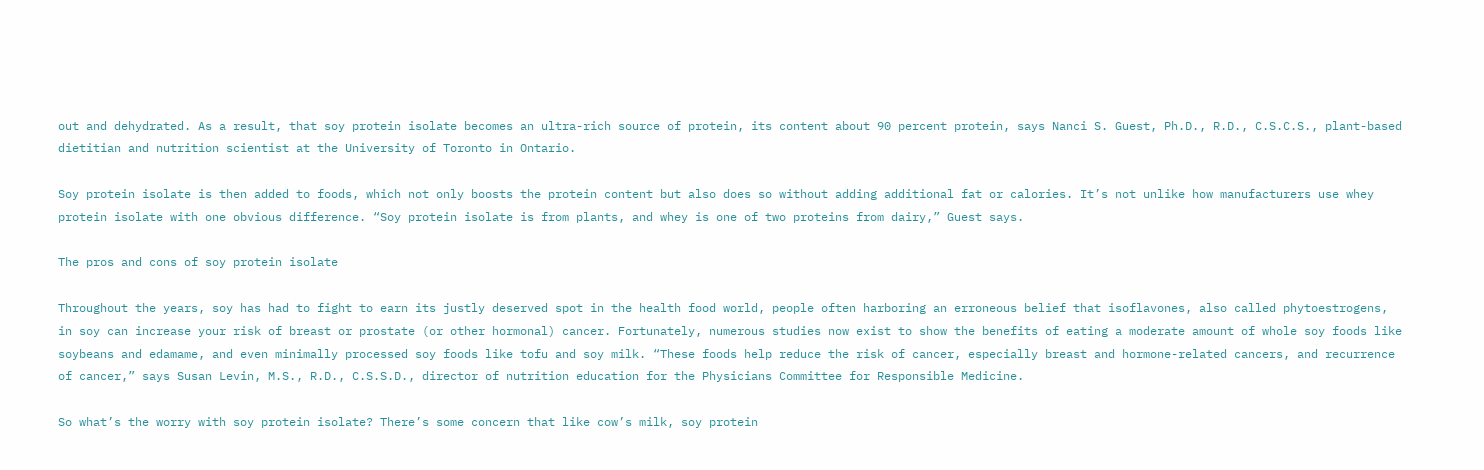out and dehydrated. As a result, that soy protein isolate becomes an ultra-rich source of protein, its content about 90 percent protein, says Nanci S. Guest, Ph.D., R.D., C.S.C.S., plant-based dietitian and nutrition scientist at the University of Toronto in Ontario.

Soy protein isolate is then added to foods, which not only boosts the protein content but also does so without adding additional fat or calories. It’s not unlike how manufacturers use whey protein isolate with one obvious difference. “Soy protein isolate is from plants, and whey is one of two proteins from dairy,” Guest says.

The pros and cons of soy protein isolate

Throughout the years, soy has had to fight to earn its justly deserved spot in the health food world, people often harboring an erroneous belief that isoflavones, also called phytoestrogens, in soy can increase your risk of breast or prostate (or other hormonal) cancer. Fortunately, numerous studies now exist to show the benefits of eating a moderate amount of whole soy foods like soybeans and edamame, and even minimally processed soy foods like tofu and soy milk. “These foods help reduce the risk of cancer, especially breast and hormone-related cancers, and recurrence of cancer,” says Susan Levin, M.S., R.D., C.S.S.D., director of nutrition education for the Physicians Committee for Responsible Medicine.

So what’s the worry with soy protein isolate? There’s some concern that like cow’s milk, soy protein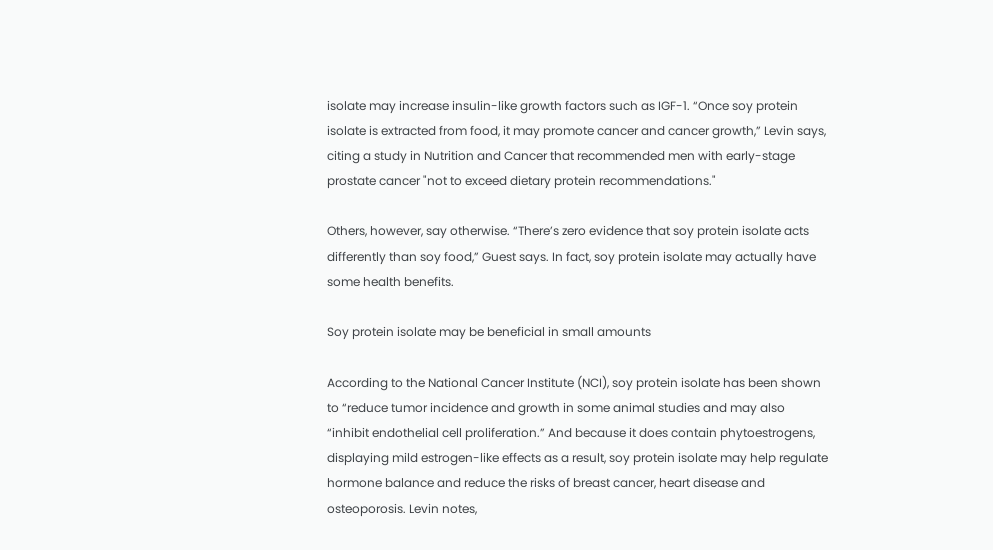isolate may increase insulin-like growth factors such as IGF-1. “Once soy protein isolate is extracted from food, it may promote cancer and cancer growth,” Levin says, citing a study in Nutrition and Cancer that recommended men with early-stage prostate cancer "not to exceed dietary protein recommendations."

Others, however, say otherwise. “There’s zero evidence that soy protein isolate acts differently than soy food,” Guest says. In fact, soy protein isolate may actually have some health benefits.

Soy protein isolate may be beneficial in small amounts

According to the National Cancer Institute (NCI), soy protein isolate has been shown to “reduce tumor incidence and growth in some animal studies and may also “inhibit endothelial cell proliferation.” And because it does contain phytoestrogens, displaying mild estrogen-like effects as a result, soy protein isolate may help regulate hormone balance and reduce the risks of breast cancer, heart disease and osteoporosis. Levin notes,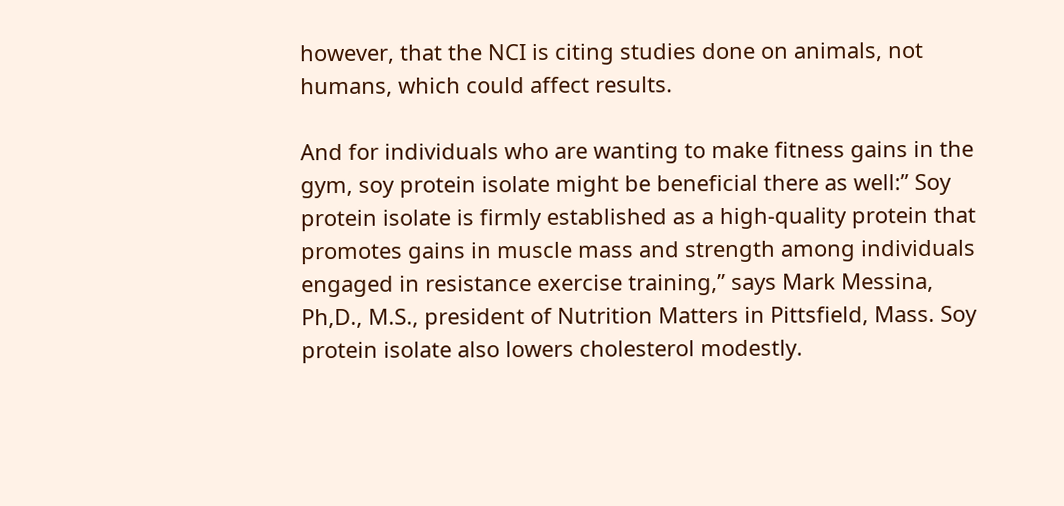however, that the NCI is citing studies done on animals, not humans, which could affect results.

And for individuals who are wanting to make fitness gains in the gym, soy protein isolate might be beneficial there as well:” Soy protein isolate is firmly established as a high-quality protein that promotes gains in muscle mass and strength among individuals engaged in resistance exercise training,” says Mark Messina, Ph,D., M.S., president of Nutrition Matters in Pittsfield, Mass. Soy protein isolate also lowers cholesterol modestly.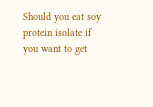Should you eat soy protein isolate if you want to get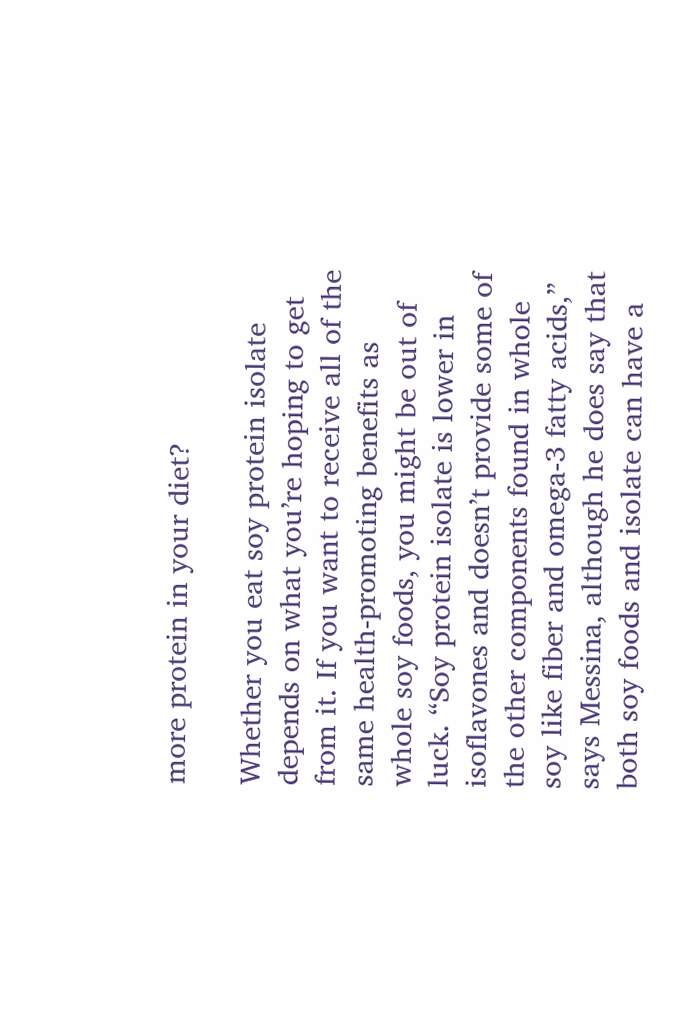more protein in your diet?

Whether you eat soy protein isolate depends on what you’re hoping to get from it. If you want to receive all of the same health-promoting benefits as whole soy foods, you might be out of luck. “Soy protein isolate is lower in isoflavones and doesn’t provide some of the other components found in whole soy like fiber and omega-3 fatty acids,” says Messina, although he does say that both soy foods and isolate can have a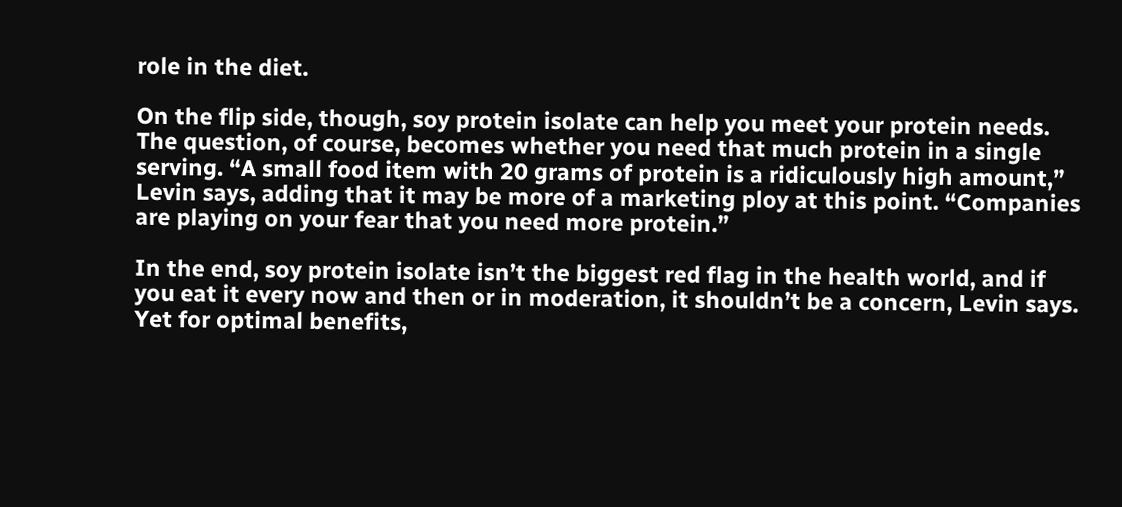role in the diet.

On the flip side, though, soy protein isolate can help you meet your protein needs. The question, of course, becomes whether you need that much protein in a single serving. “A small food item with 20 grams of protein is a ridiculously high amount,” Levin says, adding that it may be more of a marketing ploy at this point. “Companies are playing on your fear that you need more protein.”

In the end, soy protein isolate isn’t the biggest red flag in the health world, and if you eat it every now and then or in moderation, it shouldn’t be a concern, Levin says. Yet for optimal benefits,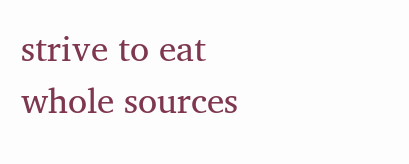strive to eat whole sources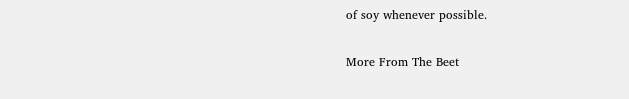of soy whenever possible.

More From The Beet